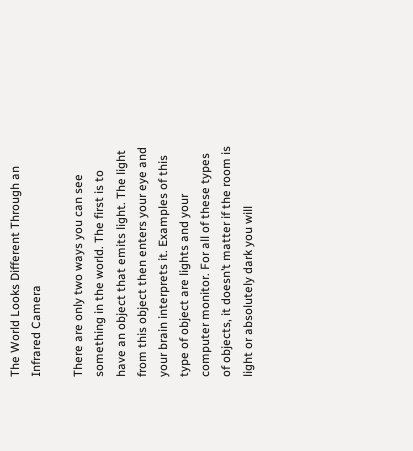The World Looks Different Through an Infrared Camera

There are only two ways you can see something in the world. The first is to have an object that emits light. The light from this object then enters your eye and your brain interprets it. Examples of this type of object are lights and your computer monitor. For all of these types of objects, it doesn’t matter if the room is light or absolutely dark you will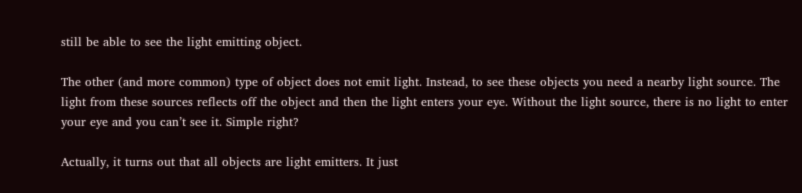still be able to see the light emitting object.

The other (and more common) type of object does not emit light. Instead, to see these objects you need a nearby light source. The light from these sources reflects off the object and then the light enters your eye. Without the light source, there is no light to enter your eye and you can’t see it. Simple right?

Actually, it turns out that all objects are light emitters. It just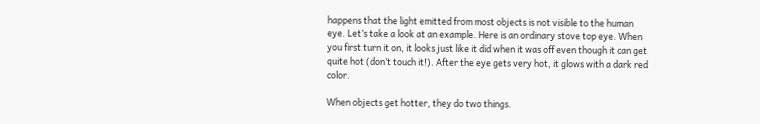happens that the light emitted from most objects is not visible to the human eye. Let’s take a look at an example. Here is an ordinary stove top eye. When you first turn it on, it looks just like it did when it was off even though it can get quite hot (don’t touch it!). After the eye gets very hot, it glows with a dark red color.

When objects get hotter, they do two things.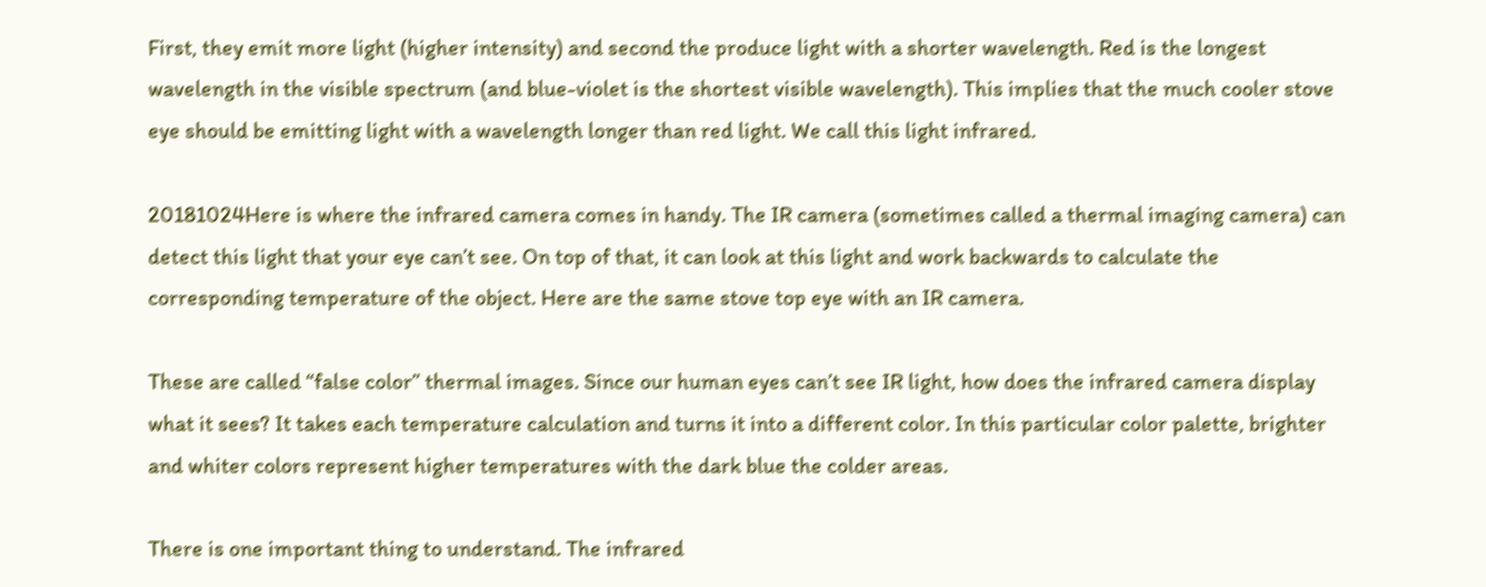First, they emit more light (higher intensity) and second the produce light with a shorter wavelength. Red is the longest wavelength in the visible spectrum (and blue-violet is the shortest visible wavelength). This implies that the much cooler stove eye should be emitting light with a wavelength longer than red light. We call this light infrared.

20181024Here is where the infrared camera comes in handy. The IR camera (sometimes called a thermal imaging camera) can detect this light that your eye can’t see. On top of that, it can look at this light and work backwards to calculate the corresponding temperature of the object. Here are the same stove top eye with an IR camera.

These are called “false color” thermal images. Since our human eyes can’t see IR light, how does the infrared camera display what it sees? It takes each temperature calculation and turns it into a different color. In this particular color palette, brighter and whiter colors represent higher temperatures with the dark blue the colder areas.

There is one important thing to understand. The infrared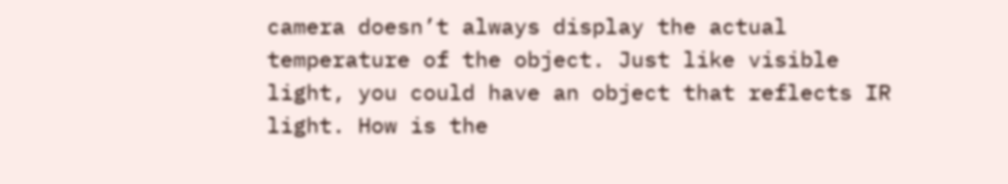camera doesn’t always display the actual temperature of the object. Just like visible light, you could have an object that reflects IR light. How is the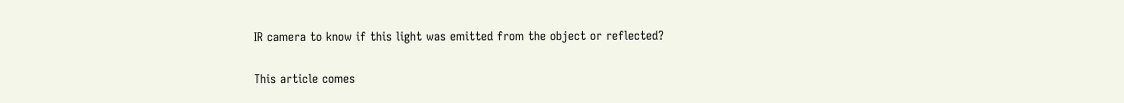IR camera to know if this light was emitted from the object or reflected?

This article comes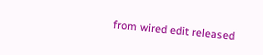from wired edit released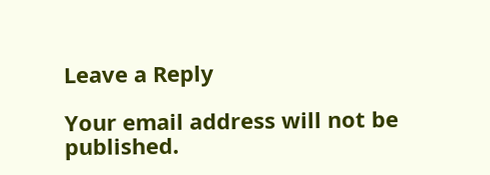Leave a Reply

Your email address will not be published.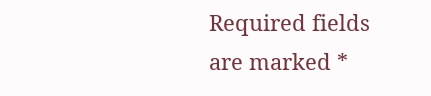Required fields are marked *